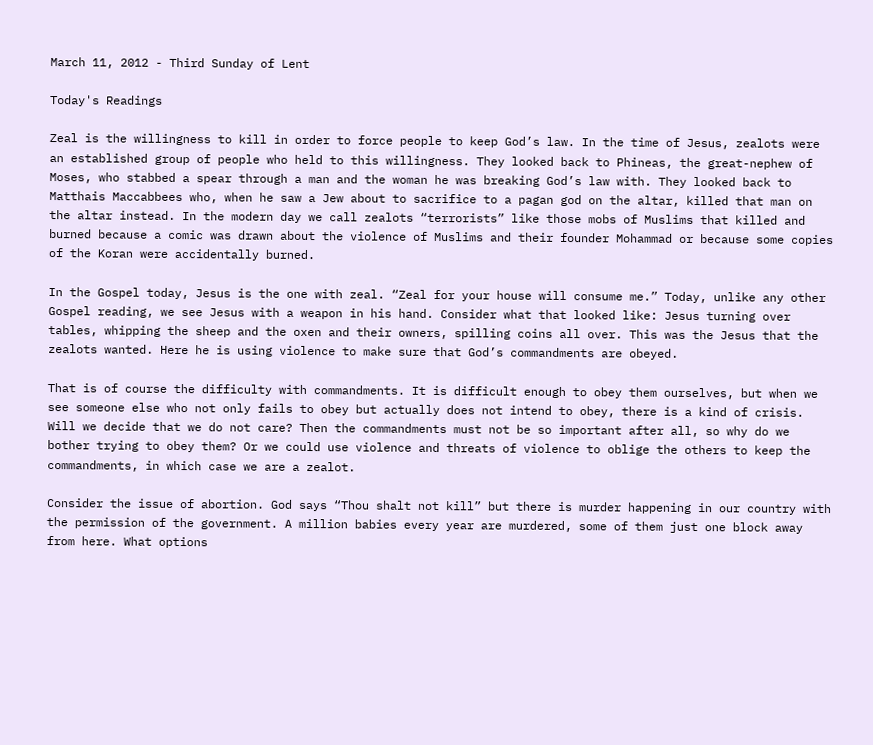March 11, 2012 - Third Sunday of Lent

Today's Readings

Zeal is the willingness to kill in order to force people to keep God’s law. In the time of Jesus, zealots were an established group of people who held to this willingness. They looked back to Phineas, the great-nephew of Moses, who stabbed a spear through a man and the woman he was breaking God’s law with. They looked back to Matthais Maccabbees who, when he saw a Jew about to sacrifice to a pagan god on the altar, killed that man on the altar instead. In the modern day we call zealots “terrorists” like those mobs of Muslims that killed and burned because a comic was drawn about the violence of Muslims and their founder Mohammad or because some copies of the Koran were accidentally burned.

In the Gospel today, Jesus is the one with zeal. “Zeal for your house will consume me.” Today, unlike any other Gospel reading, we see Jesus with a weapon in his hand. Consider what that looked like: Jesus turning over tables, whipping the sheep and the oxen and their owners, spilling coins all over. This was the Jesus that the zealots wanted. Here he is using violence to make sure that God’s commandments are obeyed.

That is of course the difficulty with commandments. It is difficult enough to obey them ourselves, but when we see someone else who not only fails to obey but actually does not intend to obey, there is a kind of crisis. Will we decide that we do not care? Then the commandments must not be so important after all, so why do we bother trying to obey them? Or we could use violence and threats of violence to oblige the others to keep the commandments, in which case we are a zealot.

Consider the issue of abortion. God says “Thou shalt not kill” but there is murder happening in our country with the permission of the government. A million babies every year are murdered, some of them just one block away from here. What options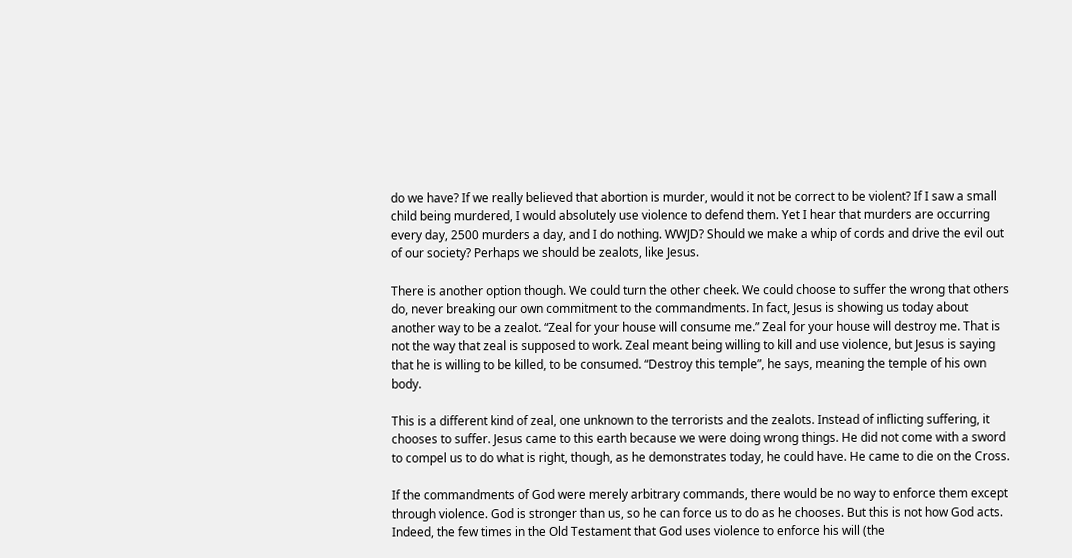do we have? If we really believed that abortion is murder, would it not be correct to be violent? If I saw a small child being murdered, I would absolutely use violence to defend them. Yet I hear that murders are occurring every day, 2500 murders a day, and I do nothing. WWJD? Should we make a whip of cords and drive the evil out of our society? Perhaps we should be zealots, like Jesus.

There is another option though. We could turn the other cheek. We could choose to suffer the wrong that others do, never breaking our own commitment to the commandments. In fact, Jesus is showing us today about another way to be a zealot. “Zeal for your house will consume me.” Zeal for your house will destroy me. That is not the way that zeal is supposed to work. Zeal meant being willing to kill and use violence, but Jesus is saying that he is willing to be killed, to be consumed. “Destroy this temple”, he says, meaning the temple of his own body.

This is a different kind of zeal, one unknown to the terrorists and the zealots. Instead of inflicting suffering, it chooses to suffer. Jesus came to this earth because we were doing wrong things. He did not come with a sword to compel us to do what is right, though, as he demonstrates today, he could have. He came to die on the Cross.

If the commandments of God were merely arbitrary commands, there would be no way to enforce them except through violence. God is stronger than us, so he can force us to do as he chooses. But this is not how God acts. Indeed, the few times in the Old Testament that God uses violence to enforce his will (the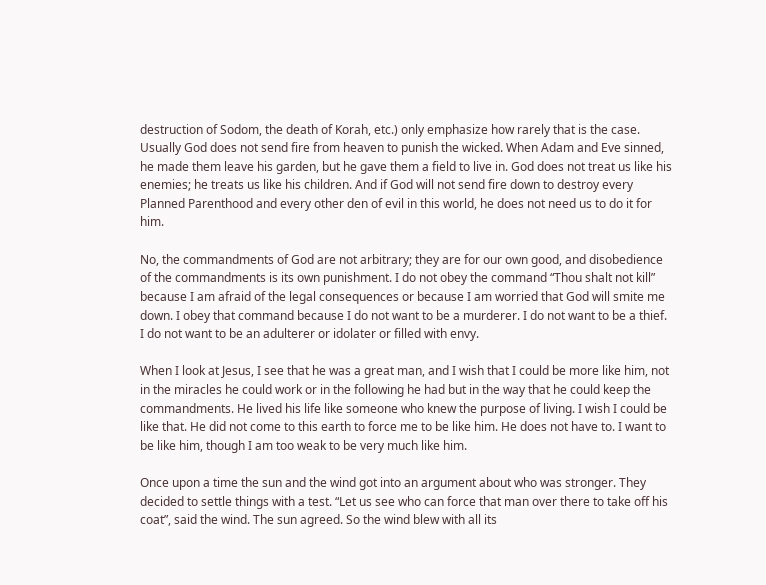destruction of Sodom, the death of Korah, etc.) only emphasize how rarely that is the case. Usually God does not send fire from heaven to punish the wicked. When Adam and Eve sinned, he made them leave his garden, but he gave them a field to live in. God does not treat us like his enemies; he treats us like his children. And if God will not send fire down to destroy every Planned Parenthood and every other den of evil in this world, he does not need us to do it for him.

No, the commandments of God are not arbitrary; they are for our own good, and disobedience of the commandments is its own punishment. I do not obey the command “Thou shalt not kill” because I am afraid of the legal consequences or because I am worried that God will smite me down. I obey that command because I do not want to be a murderer. I do not want to be a thief. I do not want to be an adulterer or idolater or filled with envy.

When I look at Jesus, I see that he was a great man, and I wish that I could be more like him, not in the miracles he could work or in the following he had but in the way that he could keep the commandments. He lived his life like someone who knew the purpose of living. I wish I could be like that. He did not come to this earth to force me to be like him. He does not have to. I want to be like him, though I am too weak to be very much like him.

Once upon a time the sun and the wind got into an argument about who was stronger. They decided to settle things with a test. “Let us see who can force that man over there to take off his coat”, said the wind. The sun agreed. So the wind blew with all its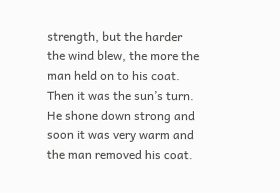strength, but the harder the wind blew, the more the man held on to his coat. Then it was the sun’s turn. He shone down strong and soon it was very warm and the man removed his coat.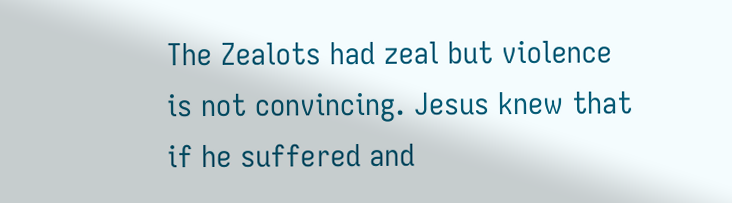The Zealots had zeal but violence is not convincing. Jesus knew that if he suffered and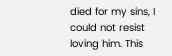died for my sins, I could not resist loving him. This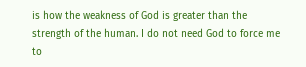is how the weakness of God is greater than the strength of the human. I do not need God to force me to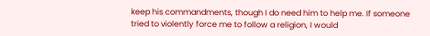keep his commandments, though I do need him to help me. If someone tried to violently force me to follow a religion, I would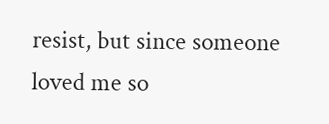resist, but since someone loved me so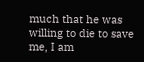much that he was willing to die to save me, I am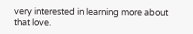very interested in learning more about that love.